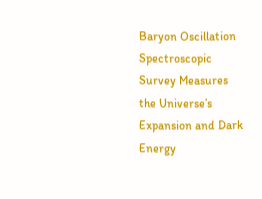Baryon Oscillation Spectroscopic Survey Measures the Universe’s Expansion and Dark Energy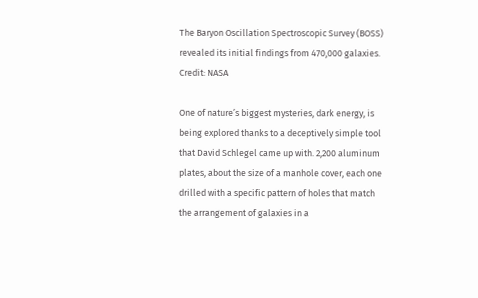The Baryon Oscillation Spectroscopic Survey (BOSS) revealed its initial findings from 470,000 galaxies. Credit: NASA

One of nature’s biggest mysteries, dark energy, is being explored thanks to a deceptively simple tool that David Schlegel came up with. 2,200 aluminum plates, about the size of a manhole cover, each one drilled with a specific pattern of holes that match the arrangement of galaxies in a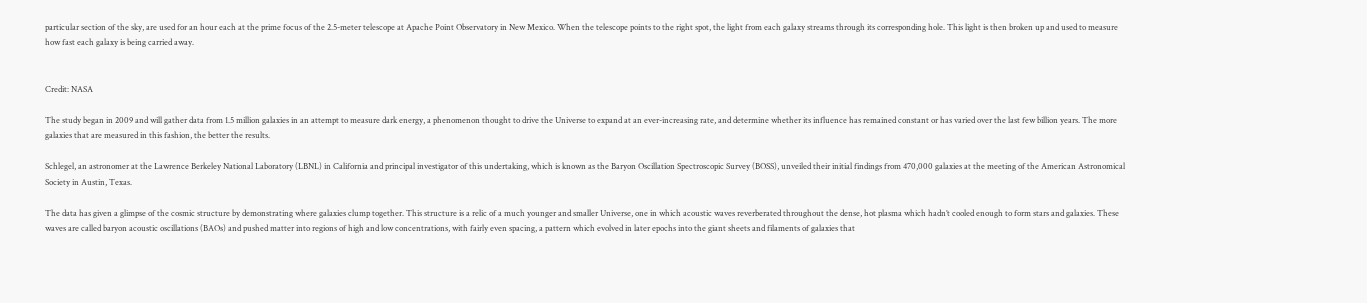particular section of the sky, are used for an hour each at the prime focus of the 2.5-meter telescope at Apache Point Observatory in New Mexico. When the telescope points to the right spot, the light from each galaxy streams through its corresponding hole. This light is then broken up and used to measure how fast each galaxy is being carried away.


Credit: NASA

The study began in 2009 and will gather data from 1.5 million galaxies in an attempt to measure dark energy, a phenomenon thought to drive the Universe to expand at an ever-increasing rate, and determine whether its influence has remained constant or has varied over the last few billion years. The more galaxies that are measured in this fashion, the better the results.

Schlegel, an astronomer at the Lawrence Berkeley National Laboratory (LBNL) in California and principal investigator of this undertaking, which is known as the Baryon Oscillation Spectroscopic Survey (BOSS), unveiled their initial findings from 470,000 galaxies at the meeting of the American Astronomical Society in Austin, Texas.

The data has given a glimpse of the cosmic structure by demonstrating where galaxies clump together. This structure is a relic of a much younger and smaller Universe, one in which acoustic waves reverberated throughout the dense, hot plasma which hadn’t cooled enough to form stars and galaxies. These waves are called baryon acoustic oscillations (BAOs) and pushed matter into regions of high and low concentrations, with fairly even spacing, a pattern which evolved in later epochs into the giant sheets and filaments of galaxies that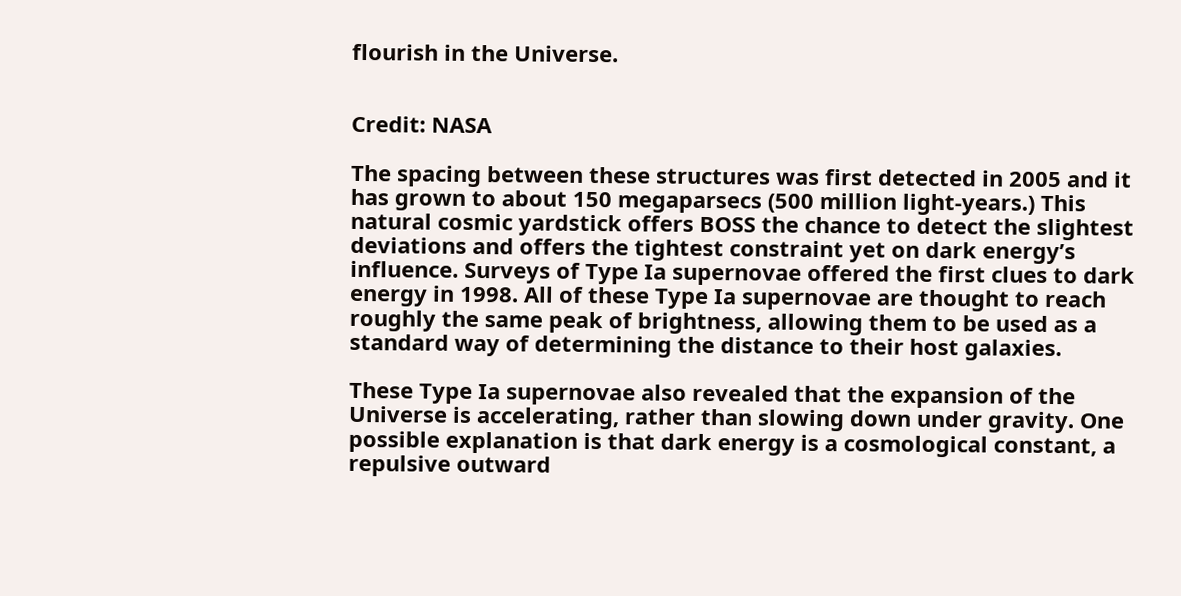flourish in the Universe.


Credit: NASA

The spacing between these structures was first detected in 2005 and it has grown to about 150 megaparsecs (500 million light-years.) This natural cosmic yardstick offers BOSS the chance to detect the slightest deviations and offers the tightest constraint yet on dark energy’s influence. Surveys of Type Ia supernovae offered the first clues to dark energy in 1998. All of these Type Ia supernovae are thought to reach roughly the same peak of brightness, allowing them to be used as a standard way of determining the distance to their host galaxies.

These Type Ia supernovae also revealed that the expansion of the Universe is accelerating, rather than slowing down under gravity. One possible explanation is that dark energy is a cosmological constant, a repulsive outward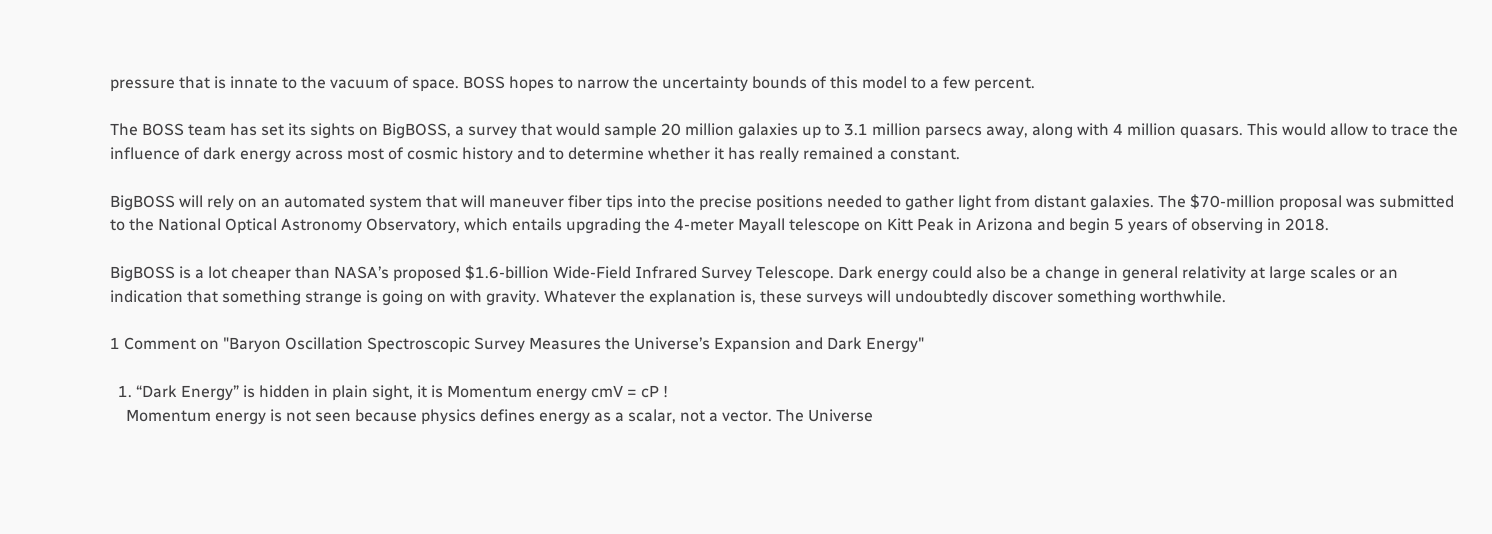pressure that is innate to the vacuum of space. BOSS hopes to narrow the uncertainty bounds of this model to a few percent.

The BOSS team has set its sights on BigBOSS, a survey that would sample 20 million galaxies up to 3.1 million parsecs away, along with 4 million quasars. This would allow to trace the influence of dark energy across most of cosmic history and to determine whether it has really remained a constant.

BigBOSS will rely on an automated system that will maneuver fiber tips into the precise positions needed to gather light from distant galaxies. The $70-million proposal was submitted to the National Optical Astronomy Observatory, which entails upgrading the 4-meter Mayall telescope on Kitt Peak in Arizona and begin 5 years of observing in 2018.

BigBOSS is a lot cheaper than NASA’s proposed $1.6-billion Wide-Field Infrared Survey Telescope. Dark energy could also be a change in general relativity at large scales or an indication that something strange is going on with gravity. Whatever the explanation is, these surveys will undoubtedly discover something worthwhile.

1 Comment on "Baryon Oscillation Spectroscopic Survey Measures the Universe’s Expansion and Dark Energy"

  1. “Dark Energy” is hidden in plain sight, it is Momentum energy cmV = cP !
    Momentum energy is not seen because physics defines energy as a scalar, not a vector. The Universe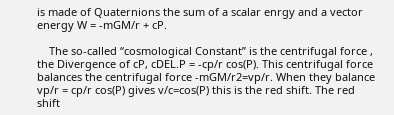is made of Quaternions the sum of a scalar enrgy and a vector energy W = -mGM/r + cP.

    The so-called “cosmological Constant” is the centrifugal force , the Divergence of cP, cDEL.P = -cp/r cos(P). This centrifugal force balances the centrifugal force -mGM/r2=vp/r. When they balance vp/r = cp/r cos(P) gives v/c=cos(P) this is the red shift. The red shift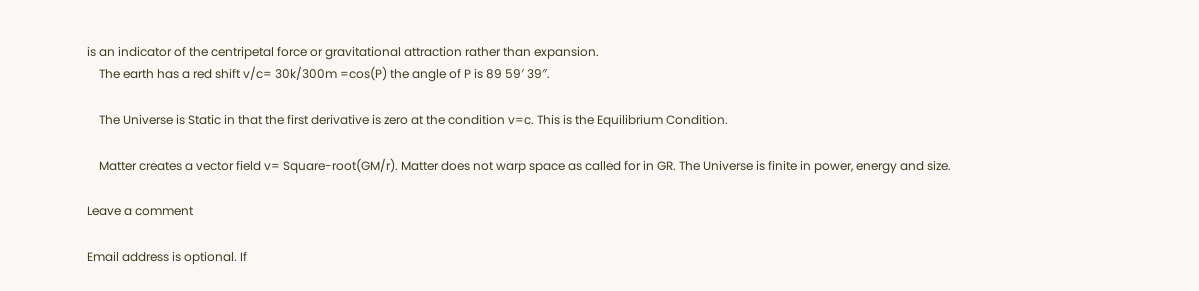is an indicator of the centripetal force or gravitational attraction rather than expansion.
    The earth has a red shift v/c= 30k/300m =cos(P) the angle of P is 89 59′ 39″.

    The Universe is Static in that the first derivative is zero at the condition v=c. This is the Equilibrium Condition.

    Matter creates a vector field v= Square-root(GM/r). Matter does not warp space as called for in GR. The Universe is finite in power, energy and size.

Leave a comment

Email address is optional. If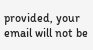provided, your email will not be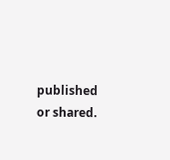published or shared.